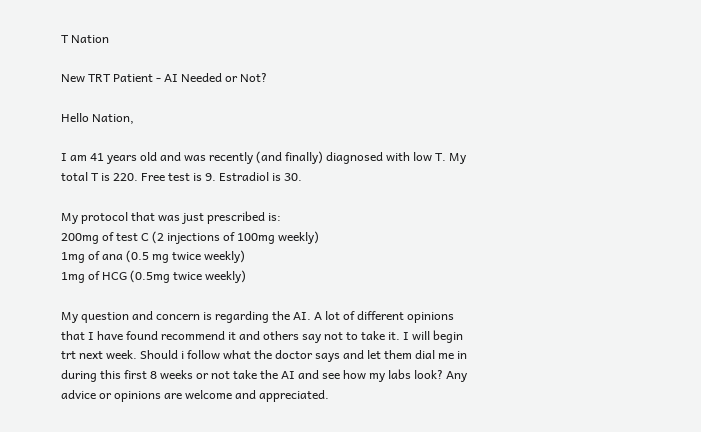T Nation

New TRT Patient - AI Needed or Not?

Hello Nation,

I am 41 years old and was recently (and finally) diagnosed with low T. My total T is 220. Free test is 9. Estradiol is 30.

My protocol that was just prescribed is:
200mg of test C (2 injections of 100mg weekly)
1mg of ana (0.5 mg twice weekly)
1mg of HCG (0.5mg twice weekly)

My question and concern is regarding the AI. A lot of different opinions that I have found recommend it and others say not to take it. I will begin trt next week. Should i follow what the doctor says and let them dial me in during this first 8 weeks or not take the AI and see how my labs look? Any advice or opinions are welcome and appreciated.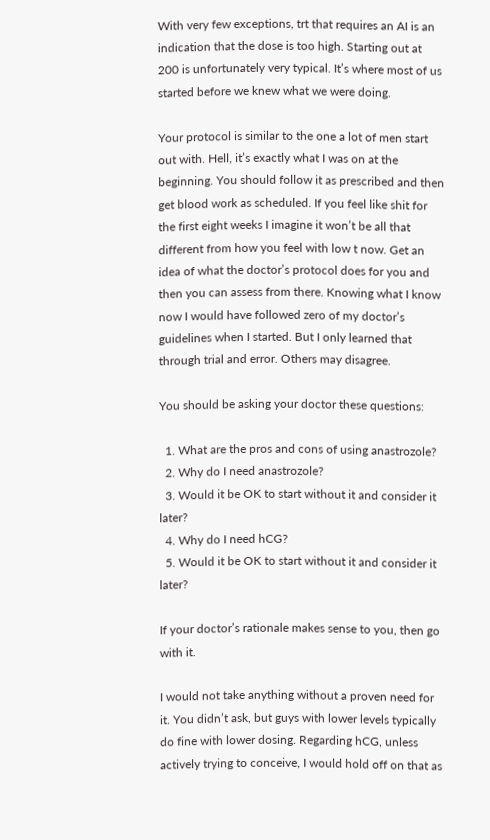With very few exceptions, trt that requires an AI is an indication that the dose is too high. Starting out at 200 is unfortunately very typical. It’s where most of us started before we knew what we were doing.

Your protocol is similar to the one a lot of men start out with. Hell, it’s exactly what I was on at the beginning. You should follow it as prescribed and then get blood work as scheduled. If you feel like shit for the first eight weeks I imagine it won’t be all that different from how you feel with low t now. Get an idea of what the doctor’s protocol does for you and then you can assess from there. Knowing what I know now I would have followed zero of my doctor’s guidelines when I started. But I only learned that through trial and error. Others may disagree.

You should be asking your doctor these questions:

  1. What are the pros and cons of using anastrozole?
  2. Why do I need anastrozole?
  3. Would it be OK to start without it and consider it later?
  4. Why do I need hCG?
  5. Would it be OK to start without it and consider it later?

If your doctor’s rationale makes sense to you, then go with it.

I would not take anything without a proven need for it. You didn’t ask, but guys with lower levels typically do fine with lower dosing. Regarding hCG, unless actively trying to conceive, I would hold off on that as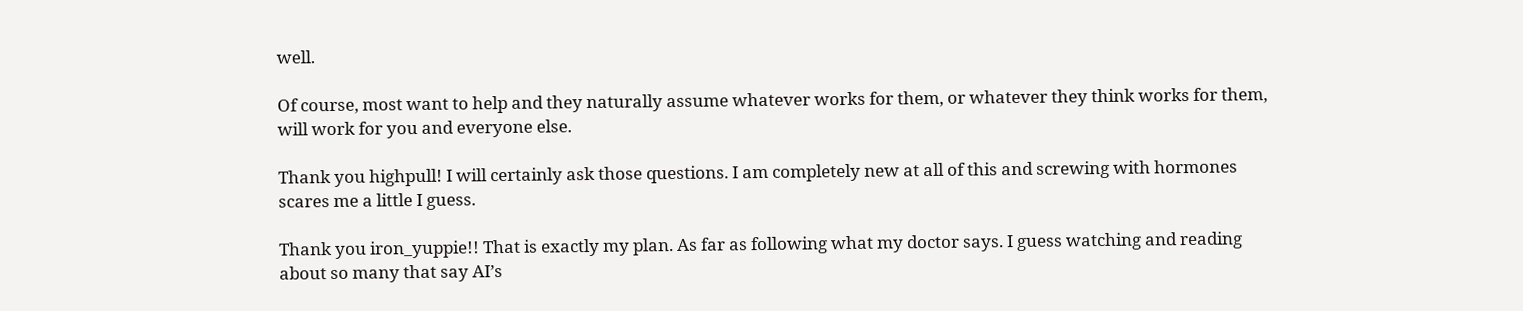well.

Of course, most want to help and they naturally assume whatever works for them, or whatever they think works for them, will work for you and everyone else.

Thank you highpull! I will certainly ask those questions. I am completely new at all of this and screwing with hormones scares me a little I guess.

Thank you iron_yuppie!! That is exactly my plan. As far as following what my doctor says. I guess watching and reading about so many that say AI’s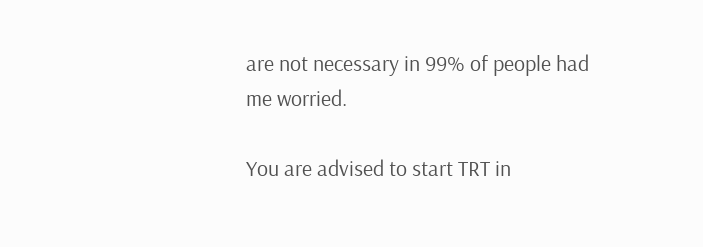are not necessary in 99% of people had me worried.

You are advised to start TRT in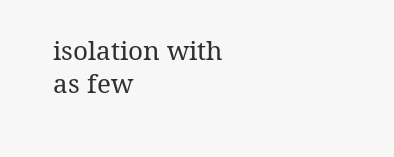isolation with as few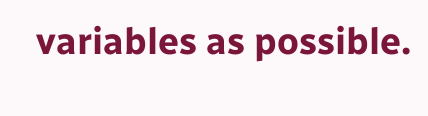variables as possible.